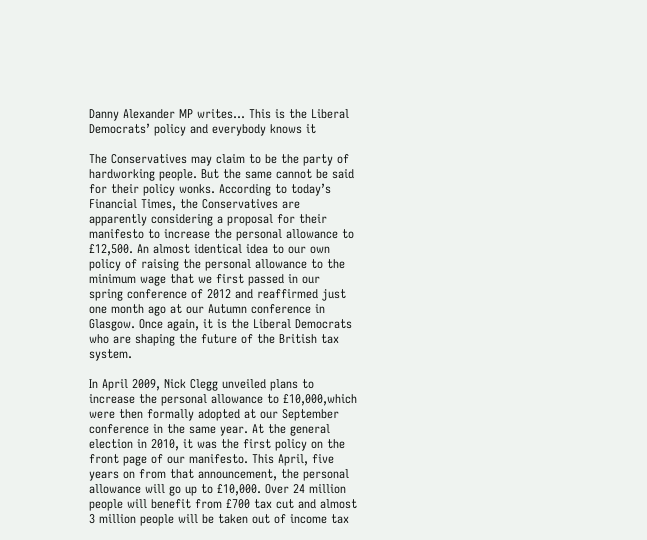Danny Alexander MP writes… This is the Liberal Democrats’ policy and everybody knows it

The Conservatives may claim to be the party of hardworking people. But the same cannot be said for their policy wonks. According to today’s Financial Times, the Conservatives are apparently considering a proposal for their manifesto to increase the personal allowance to £12,500. An almost identical idea to our own policy of raising the personal allowance to the minimum wage that we first passed in our spring conference of 2012 and reaffirmed just one month ago at our Autumn conference in Glasgow. Once again, it is the Liberal Democrats who are shaping the future of the British tax system.

In April 2009, Nick Clegg unveiled plans to increase the personal allowance to £10,000,which were then formally adopted at our September conference in the same year. At the general election in 2010, it was the first policy on the front page of our manifesto. This April, five years on from that announcement, the personal allowance will go up to £10,000. Over 24 million people will benefit from £700 tax cut and almost 3 million people will be taken out of income tax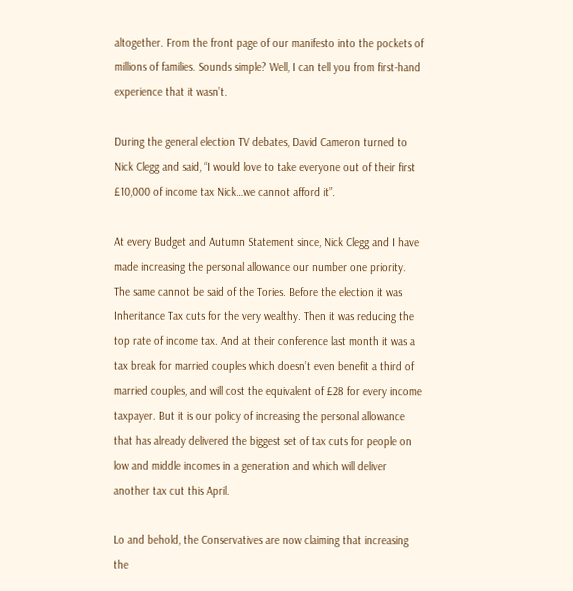altogether. From the front page of our manifesto into the pockets of millions of families. Sounds simple? Well, I can tell you from first-hand experience that it wasn’t.

During the general election TV debates, David Cameron turned to Nick Clegg and said, “I would love to take everyone out of their first £10,000 of income tax Nick…we cannot afford it”.

At every Budget and Autumn Statement since, Nick Clegg and I have made increasing the personal allowance our number one priority. The same cannot be said of the Tories. Before the election it was Inheritance Tax cuts for the very wealthy. Then it was reducing the top rate of income tax. And at their conference last month it was a tax break for married couples which doesn’t even benefit a third of married couples, and will cost the equivalent of £28 for every income taxpayer. But it is our policy of increasing the personal allowance that has already delivered the biggest set of tax cuts for people on low and middle incomes in a generation and which will deliver another tax cut this April.

Lo and behold, the Conservatives are now claiming that increasing the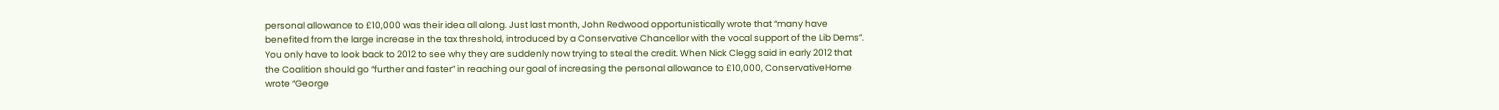personal allowance to £10,000 was their idea all along. Just last month, John Redwood opportunistically wrote that “many have benefited from the large increase in the tax threshold, introduced by a Conservative Chancellor with the vocal support of the Lib Dems”. You only have to look back to 2012 to see why they are suddenly now trying to steal the credit. When Nick Clegg said in early 2012 that the Coalition should go “further and faster” in reaching our goal of increasing the personal allowance to £10,000, ConservativeHome wrote “George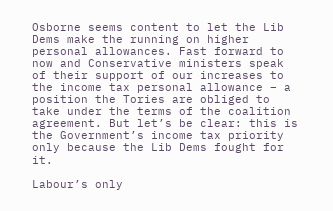Osborne seems content to let the Lib Dems make the running on higher personal allowances. Fast forward to now and Conservative ministers speak of their support of our increases to the income tax personal allowance – a position the Tories are obliged to take under the terms of the coalition agreement. But let’s be clear: this is the Government’s income tax priority only because the Lib Dems fought for it.

Labour’s only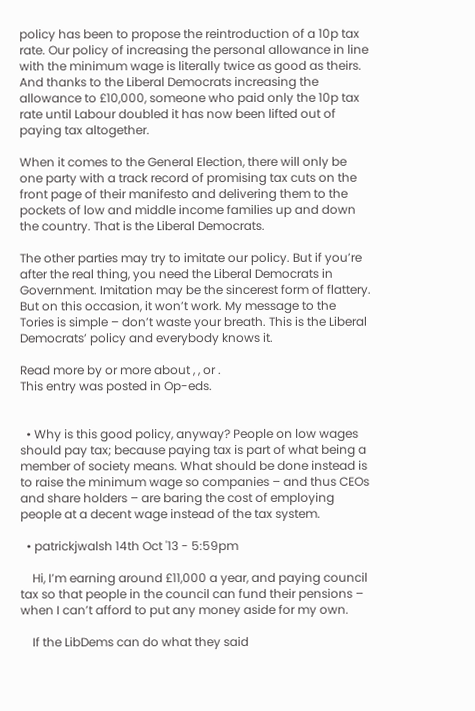policy has been to propose the reintroduction of a 10p tax rate. Our policy of increasing the personal allowance in line with the minimum wage is literally twice as good as theirs. And thanks to the Liberal Democrats increasing the allowance to £10,000, someone who paid only the 10p tax rate until Labour doubled it has now been lifted out of paying tax altogether.

When it comes to the General Election, there will only be one party with a track record of promising tax cuts on the front page of their manifesto and delivering them to the pockets of low and middle income families up and down the country. That is the Liberal Democrats.

The other parties may try to imitate our policy. But if you’re after the real thing, you need the Liberal Democrats in Government. Imitation may be the sincerest form of flattery. But on this occasion, it won’t work. My message to the Tories is simple – don’t waste your breath. This is the Liberal Democrats’ policy and everybody knows it.

Read more by or more about , , or .
This entry was posted in Op-eds.


  • Why is this good policy, anyway? People on low wages should pay tax; because paying tax is part of what being a member of society means. What should be done instead is to raise the minimum wage so companies – and thus CEOs and share holders – are baring the cost of employing people at a decent wage instead of the tax system.

  • patrickjwalsh 14th Oct '13 - 5:59pm

    Hi, I’m earning around £11,000 a year, and paying council tax so that people in the council can fund their pensions – when I can’t afford to put any money aside for my own.

    If the LibDems can do what they said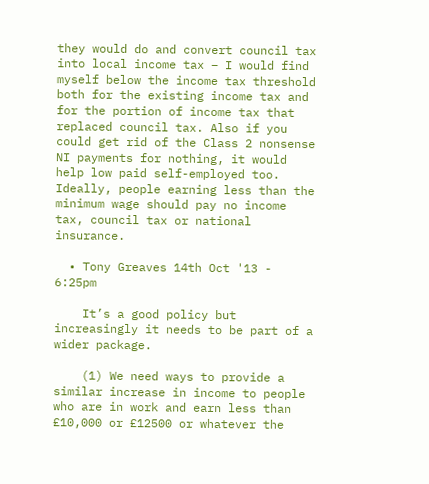they would do and convert council tax into local income tax – I would find myself below the income tax threshold both for the existing income tax and for the portion of income tax that replaced council tax. Also if you could get rid of the Class 2 nonsense NI payments for nothing, it would help low paid self-employed too. Ideally, people earning less than the minimum wage should pay no income tax, council tax or national insurance.

  • Tony Greaves 14th Oct '13 - 6:25pm

    It’s a good policy but increasingly it needs to be part of a wider package.

    (1) We need ways to provide a similar increase in income to people who are in work and earn less than £10,000 or £12500 or whatever the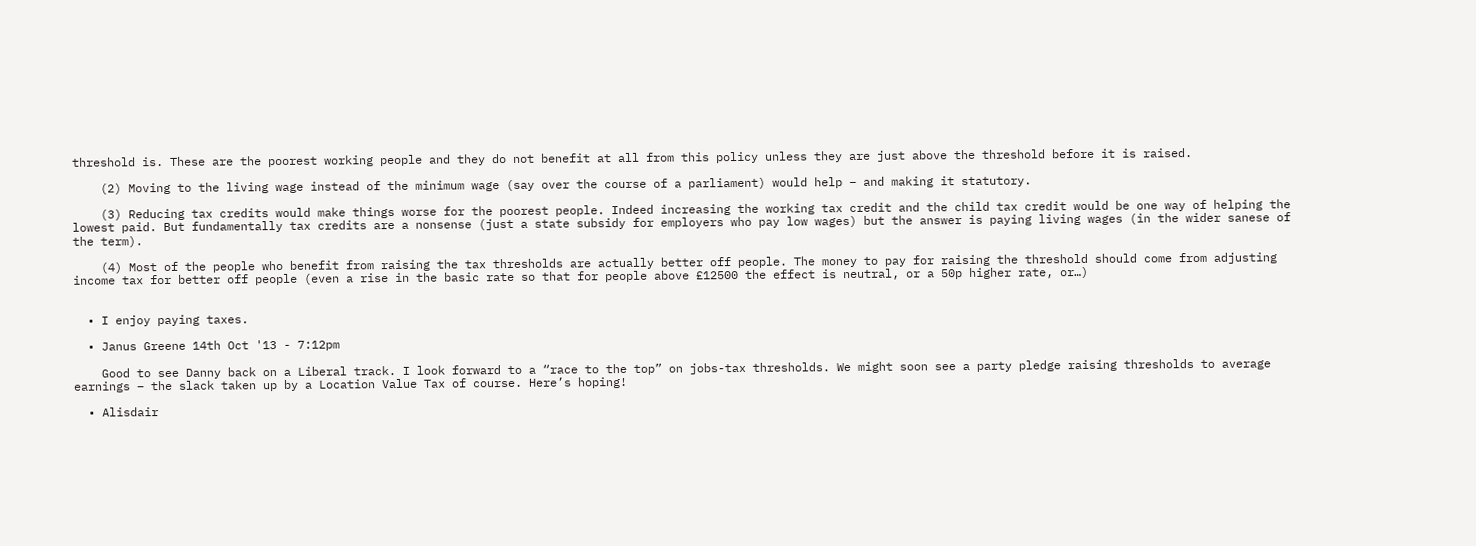threshold is. These are the poorest working people and they do not benefit at all from this policy unless they are just above the threshold before it is raised.

    (2) Moving to the living wage instead of the minimum wage (say over the course of a parliament) would help – and making it statutory.

    (3) Reducing tax credits would make things worse for the poorest people. Indeed increasing the working tax credit and the child tax credit would be one way of helping the lowest paid. But fundamentally tax credits are a nonsense (just a state subsidy for employers who pay low wages) but the answer is paying living wages (in the wider sanese of the term).

    (4) Most of the people who benefit from raising the tax thresholds are actually better off people. The money to pay for raising the threshold should come from adjusting income tax for better off people (even a rise in the basic rate so that for people above £12500 the effect is neutral, or a 50p higher rate, or…)


  • I enjoy paying taxes.

  • Janus Greene 14th Oct '13 - 7:12pm

    Good to see Danny back on a Liberal track. I look forward to a “race to the top” on jobs-tax thresholds. We might soon see a party pledge raising thresholds to average earnings – the slack taken up by a Location Value Tax of course. Here’s hoping!

  • Alisdair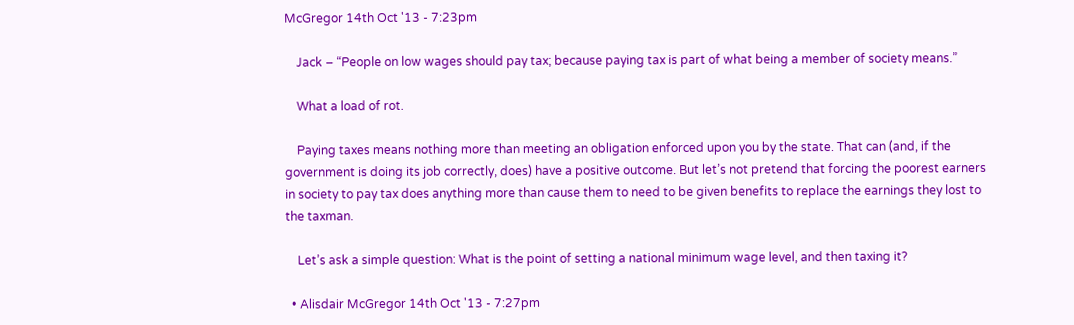McGregor 14th Oct '13 - 7:23pm

    Jack – “People on low wages should pay tax; because paying tax is part of what being a member of society means.”

    What a load of rot.

    Paying taxes means nothing more than meeting an obligation enforced upon you by the state. That can (and, if the government is doing its job correctly, does) have a positive outcome. But let’s not pretend that forcing the poorest earners in society to pay tax does anything more than cause them to need to be given benefits to replace the earnings they lost to the taxman.

    Let’s ask a simple question: What is the point of setting a national minimum wage level, and then taxing it?

  • Alisdair McGregor 14th Oct '13 - 7:27pm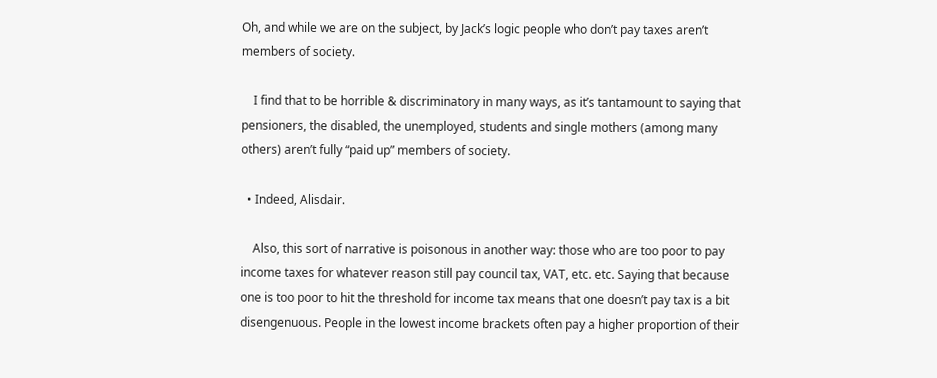Oh, and while we are on the subject, by Jack’s logic people who don’t pay taxes aren’t members of society.

    I find that to be horrible & discriminatory in many ways, as it’s tantamount to saying that pensioners, the disabled, the unemployed, students and single mothers (among many others) aren’t fully “paid up” members of society.

  • Indeed, Alisdair.

    Also, this sort of narrative is poisonous in another way: those who are too poor to pay income taxes for whatever reason still pay council tax, VAT, etc. etc. Saying that because one is too poor to hit the threshold for income tax means that one doesn’t pay tax is a bit disengenuous. People in the lowest income brackets often pay a higher proportion of their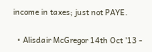income in taxes; just not PAYE.

  • Alisdair McGregor 14th Oct '13 -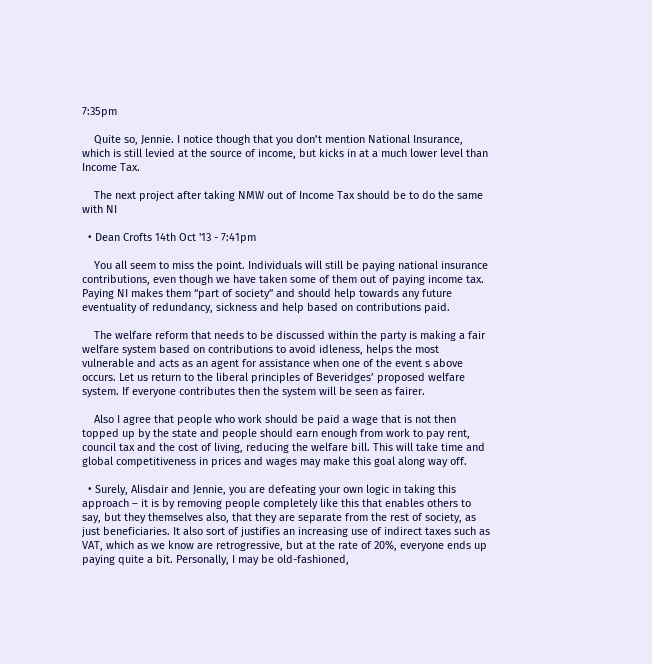7:35pm

    Quite so, Jennie. I notice though that you don’t mention National Insurance, which is still levied at the source of income, but kicks in at a much lower level than Income Tax.

    The next project after taking NMW out of Income Tax should be to do the same with NI

  • Dean Crofts 14th Oct '13 - 7:41pm

    You all seem to miss the point. Individuals will still be paying national insurance contributions, even though we have taken some of them out of paying income tax. Paying NI makes them “part of society” and should help towards any future eventuality of redundancy, sickness and help based on contributions paid.

    The welfare reform that needs to be discussed within the party is making a fair welfare system based on contributions to avoid idleness, helps the most vulnerable and acts as an agent for assistance when one of the event s above occurs. Let us return to the liberal principles of Beveridges’ proposed welfare system. If everyone contributes then the system will be seen as fairer.

    Also I agree that people who work should be paid a wage that is not then topped up by the state and people should earn enough from work to pay rent, council tax and the cost of living, reducing the welfare bill. This will take time and global competitiveness in prices and wages may make this goal along way off.

  • Surely, Alisdair and Jennie, you are defeating your own logic in taking this approach – it is by removing people completely like this that enables others to say, but they themselves also, that they are separate from the rest of society, as just beneficiaries. It also sort of justifies an increasing use of indirect taxes such as VAT, which as we know are retrogressive, but at the rate of 20%, everyone ends up paying quite a bit. Personally, I may be old-fashioned,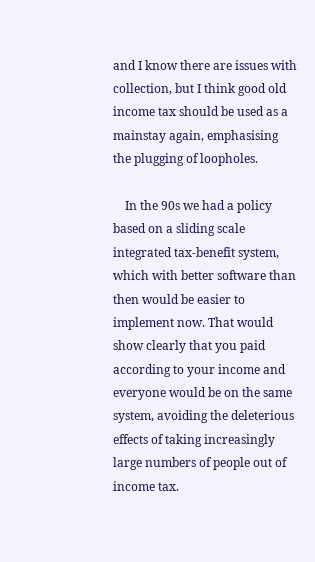and I know there are issues with collection, but I think good old income tax should be used as a mainstay again, emphasising the plugging of loopholes.

    In the 90s we had a policy based on a sliding scale integrated tax-benefit system, which with better software than then would be easier to implement now. That would show clearly that you paid according to your income and everyone would be on the same system, avoiding the deleterious effects of taking increasingly large numbers of people out of income tax.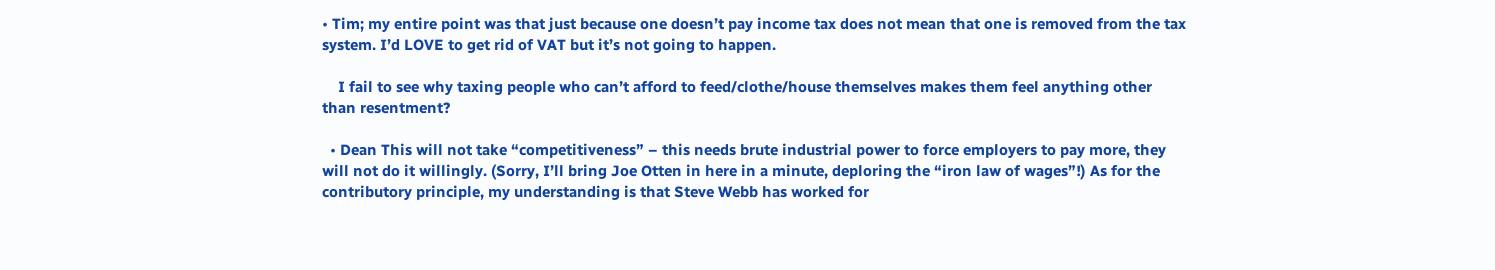• Tim; my entire point was that just because one doesn’t pay income tax does not mean that one is removed from the tax system. I’d LOVE to get rid of VAT but it’s not going to happen.

    I fail to see why taxing people who can’t afford to feed/clothe/house themselves makes them feel anything other than resentment?

  • Dean This will not take “competitiveness” – this needs brute industrial power to force employers to pay more, they will not do it willingly. (Sorry, I’ll bring Joe Otten in here in a minute, deploring the “iron law of wages”!) As for the contributory principle, my understanding is that Steve Webb has worked for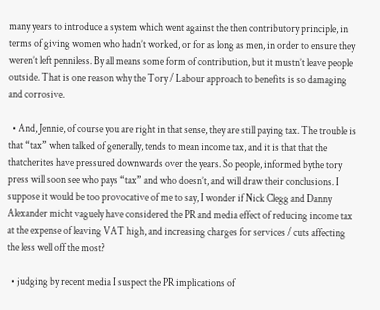many years to introduce a system which went against the then contributory principle, in terms of giving women who hadn’t worked, or for as long as men, in order to ensure they weren’t left penniless. By all means some form of contribution, but it mustn’t leave people outside. That is one reason why the Tory / Labour approach to benefits is so damaging and corrosive.

  • And, Jennie, of course you are right in that sense, they are still paying tax. The trouble is that “tax” when talked of generally, tends to mean income tax, and it is that that the thatcherites have pressured downwards over the years. So people, informed bythe tory press will soon see who pays “tax” and who doesn’t, and will draw their conclusions. I suppose it would be too provocative of me to say, I wonder if Nick Clegg and Danny Alexander micht vaguely have considered the PR and media effect of reducing income tax at the expense of leaving VAT high, and increasing charges for services / cuts affecting the less well off the most?

  • judging by recent media I suspect the PR implications of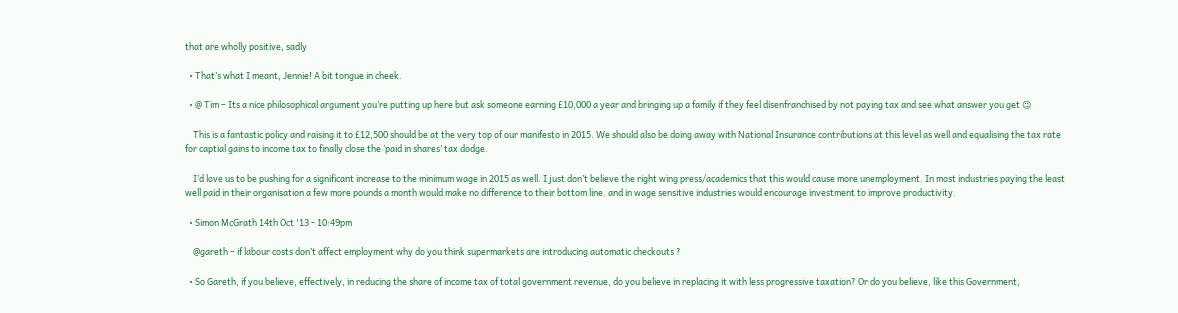that are wholly positive, sadly

  • That’s what I meant, Jennie! A bit tongue in cheek.

  • @ Tim – Its a nice philosophical argument you’re putting up here but ask someone earning £10,000 a year and bringing up a family if they feel disenfranchised by not paying tax and see what answer you get 😉

    This is a fantastic policy and raising it to £12,500 should be at the very top of our manifesto in 2015. We should also be doing away with National Insurance contributions at this level as well and equalising the tax rate for captial gains to income tax to finally close the ‘paid in shares’ tax dodge.

    I’d love us to be pushing for a significant increase to the minimum wage in 2015 as well. I just don’t believe the right wing press/academics that this would cause more unemployment. In most industries paying the least well paid in their organisation a few more pounds a month would make no difference to their bottom line. and in wage sensitive industries would encourage investment to improve productivity.

  • Simon McGrath 14th Oct '13 - 10:49pm

    @gareth – if labour costs don’t affect employment why do you think supermarkets are introducing automatic checkouts ?

  • So Gareth, if you believe, effectively, in reducing the share of income tax of total government revenue, do you believe in replacing it with less progressive taxation? Or do you believe, like this Government,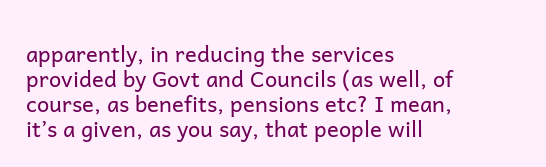apparently, in reducing the services provided by Govt and Councils (as well, of course, as benefits, pensions etc? I mean, it’s a given, as you say, that people will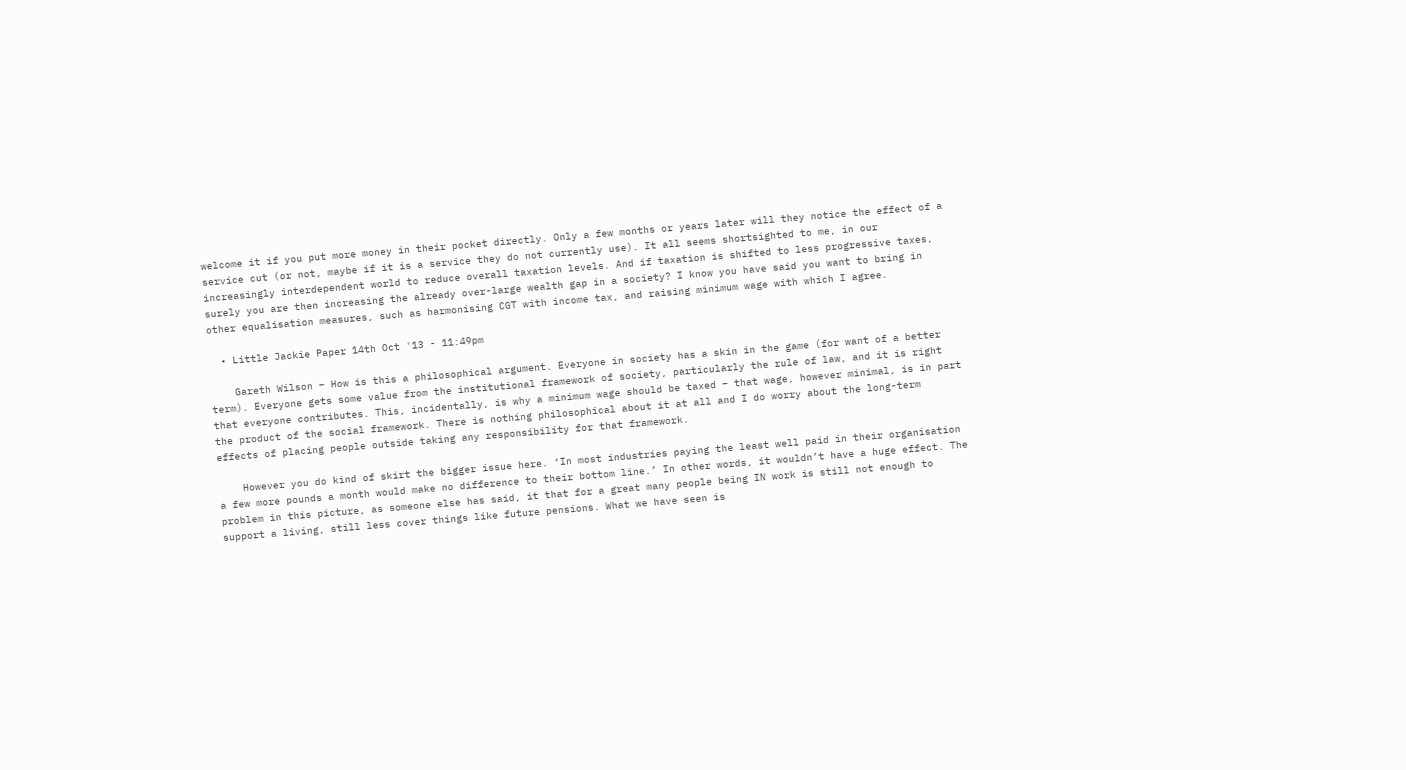welcome it if you put more money in their pocket directly. Only a few months or years later will they notice the effect of a service cut (or not, maybe if it is a service they do not currently use). It all seems shortsighted to me, in our increasingly interdependent world to reduce overall taxation levels. And if taxation is shifted to less progressive taxes, surely you are then increasing the already over-large wealth gap in a society? I know you have said you want to bring in other equalisation measures, such as harmonising CGT with income tax, and raising minimum wage with which I agree.

  • Little Jackie Paper 14th Oct '13 - 11:49pm

    Gareth Wilson – How is this a philosophical argument. Everyone in society has a skin in the game (for want of a better term). Everyone gets some value from the institutional framework of society, particularly the rule of law, and it is right that everyone contributes. This, incidentally, is why a minimum wage should be taxed – that wage, however minimal, is in part the product of the social framework. There is nothing philosophical about it at all and I do worry about the long-term effects of placing people outside taking any responsibility for that framework.

    However you do kind of skirt the bigger issue here. ‘In most industries paying the least well paid in their organisation a few more pounds a month would make no difference to their bottom line.’ In other words, it wouldn’t have a huge effect. The problem in this picture, as someone else has said, it that for a great many people being IN work is still not enough to support a living, still less cover things like future pensions. What we have seen is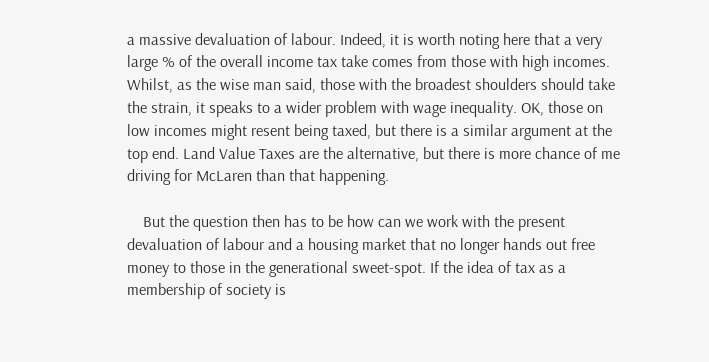a massive devaluation of labour. Indeed, it is worth noting here that a very large % of the overall income tax take comes from those with high incomes. Whilst, as the wise man said, those with the broadest shoulders should take the strain, it speaks to a wider problem with wage inequality. OK, those on low incomes might resent being taxed, but there is a similar argument at the top end. Land Value Taxes are the alternative, but there is more chance of me driving for McLaren than that happening.

    But the question then has to be how can we work with the present devaluation of labour and a housing market that no longer hands out free money to those in the generational sweet-spot. If the idea of tax as a membership of society is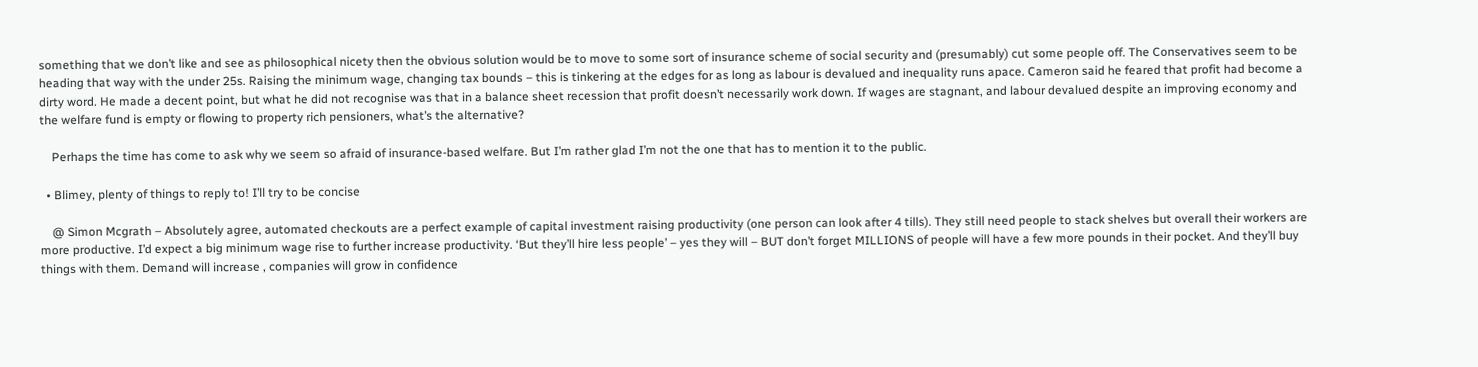something that we don’t like and see as philosophical nicety then the obvious solution would be to move to some sort of insurance scheme of social security and (presumably) cut some people off. The Conservatives seem to be heading that way with the under 25s. Raising the minimum wage, changing tax bounds – this is tinkering at the edges for as long as labour is devalued and inequality runs apace. Cameron said he feared that profit had become a dirty word. He made a decent point, but what he did not recognise was that in a balance sheet recession that profit doesn’t necessarily work down. If wages are stagnant, and labour devalued despite an improving economy and the welfare fund is empty or flowing to property rich pensioners, what’s the alternative?

    Perhaps the time has come to ask why we seem so afraid of insurance-based welfare. But I’m rather glad I’m not the one that has to mention it to the public.

  • Blimey, plenty of things to reply to! I’ll try to be concise

    @ Simon Mcgrath – Absolutely agree, automated checkouts are a perfect example of capital investment raising productivity (one person can look after 4 tills). They still need people to stack shelves but overall their workers are more productive. I’d expect a big minimum wage rise to further increase productivity. ‘But they’ll hire less people’ – yes they will – BUT don’t forget MILLIONS of people will have a few more pounds in their pocket. And they’ll buy things with them. Demand will increase , companies will grow in confidence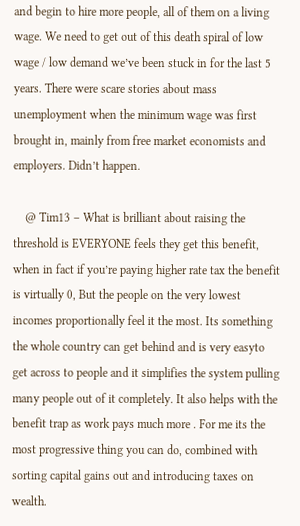and begin to hire more people, all of them on a living wage. We need to get out of this death spiral of low wage / low demand we’ve been stuck in for the last 5 years. There were scare stories about mass unemployment when the minimum wage was first brought in, mainly from free market economists and employers. Didn’t happen.

    @ Tim13 – What is brilliant about raising the threshold is EVERYONE feels they get this benefit, when in fact if you’re paying higher rate tax the benefit is virtually 0, But the people on the very lowest incomes proportionally feel it the most. Its something the whole country can get behind and is very easyto get across to people and it simplifies the system pulling many people out of it completely. It also helps with the benefit trap as work pays much more . For me its the most progressive thing you can do, combined with sorting capital gains out and introducing taxes on wealth.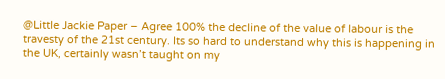@Little Jackie Paper – Agree 100% the decline of the value of labour is the travesty of the 21st century. Its so hard to understand why this is happening in the UK, certainly wasn’t taught on my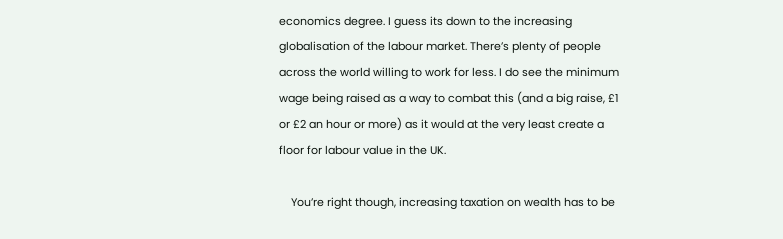economics degree. I guess its down to the increasing globalisation of the labour market. There’s plenty of people across the world willing to work for less. I do see the minimum wage being raised as a way to combat this (and a big raise, £1 or £2 an hour or more) as it would at the very least create a floor for labour value in the UK.

    You’re right though, increasing taxation on wealth has to be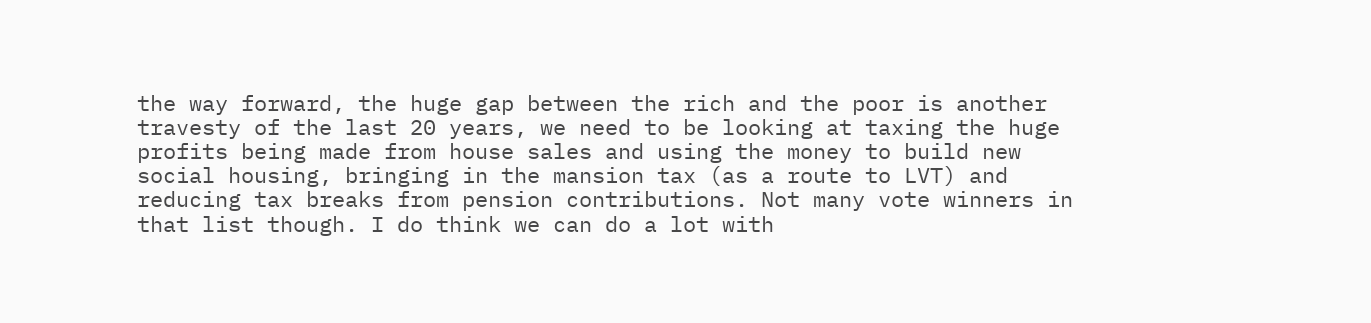the way forward, the huge gap between the rich and the poor is another travesty of the last 20 years, we need to be looking at taxing the huge profits being made from house sales and using the money to build new social housing, bringing in the mansion tax (as a route to LVT) and reducing tax breaks from pension contributions. Not many vote winners in that list though. I do think we can do a lot with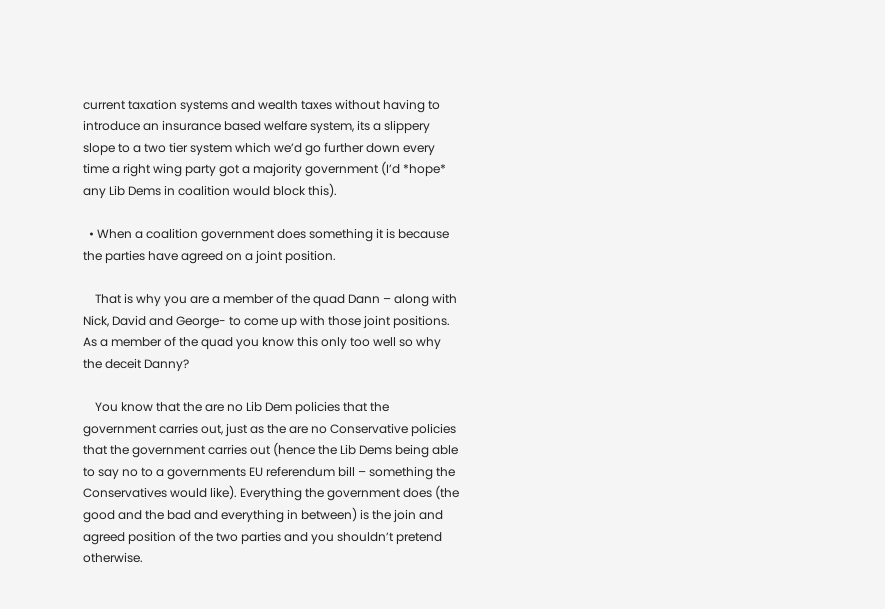current taxation systems and wealth taxes without having to introduce an insurance based welfare system, its a slippery slope to a two tier system which we’d go further down every time a right wing party got a majority government (I’d *hope* any Lib Dems in coalition would block this).

  • When a coalition government does something it is because the parties have agreed on a joint position.

    That is why you are a member of the quad Dann – along with Nick, David and George- to come up with those joint positions. As a member of the quad you know this only too well so why the deceit Danny?

    You know that the are no Lib Dem policies that the government carries out, just as the are no Conservative policies that the government carries out (hence the Lib Dems being able to say no to a governments EU referendum bill – something the Conservatives would like). Everything the government does (the good and the bad and everything in between) is the join and agreed position of the two parties and you shouldn’t pretend otherwise.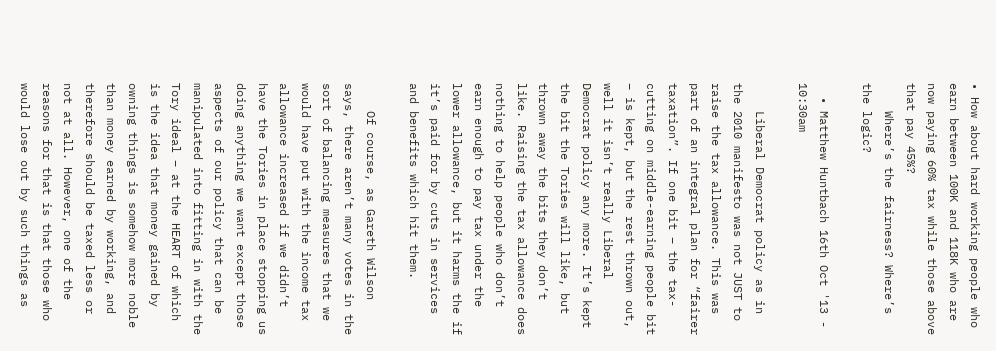• How about hard working people who earn between 100K and 118K who are now paying 60% tax while those above that pay 45%?
    Where’s the fairness? Where’s the logic?

  • Matthew Huntbach 16th Oct '13 - 10:30am

    Liberal Democrat policy as in the 2010 manifesto was not JUST to raise the tax allowance. This was part of an integral plan for “fairer taxation”. If one bit – the tax-cutting on middle-earning people bit – is kept, but the rest thrown out, well it isn’t really Liberal Democrat policy any more. It’s kept the bit the Tories will like, but thrown away the bits they don’t like. Raising the tax allowance does nothing to help people who don’t earn enough to pay tax under the lower allowance, but it harms the if it’s paid for by cuts in services and benefits which hit them.

    Of course, as Gareth Wilson says, there aren’t many votes in the sort of balancing measures that we would have put with the income tax allowance increased if we didn’t have the Tories in place stopping us doing anything we want except those aspects of our policy that can be manipulated into fitting in with the Tory ideal – at the HEART of which is the idea that money gained by owning things is somehow more noble than money earned by working, and therefore should be taxed less or not at all. However, one of the reasons for that is that those who would lose out by such things as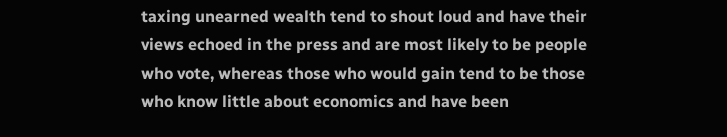taxing unearned wealth tend to shout loud and have their views echoed in the press and are most likely to be people who vote, whereas those who would gain tend to be those who know little about economics and have been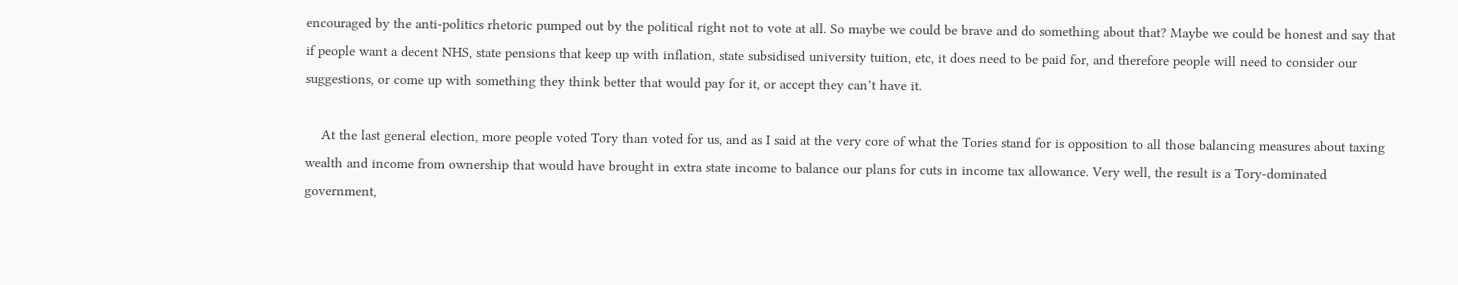encouraged by the anti-politics rhetoric pumped out by the political right not to vote at all. So maybe we could be brave and do something about that? Maybe we could be honest and say that if people want a decent NHS, state pensions that keep up with inflation, state subsidised university tuition, etc, it does need to be paid for, and therefore people will need to consider our suggestions, or come up with something they think better that would pay for it, or accept they can’t have it.

    At the last general election, more people voted Tory than voted for us, and as I said at the very core of what the Tories stand for is opposition to all those balancing measures about taxing wealth and income from ownership that would have brought in extra state income to balance our plans for cuts in income tax allowance. Very well, the result is a Tory-dominated government,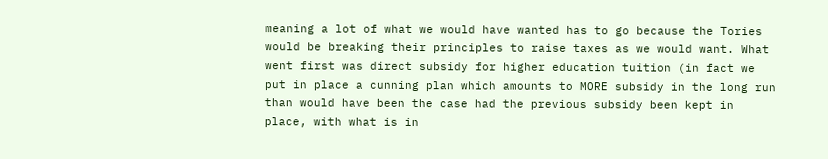meaning a lot of what we would have wanted has to go because the Tories would be breaking their principles to raise taxes as we would want. What went first was direct subsidy for higher education tuition (in fact we put in place a cunning plan which amounts to MORE subsidy in the long run than would have been the case had the previous subsidy been kept in place, with what is in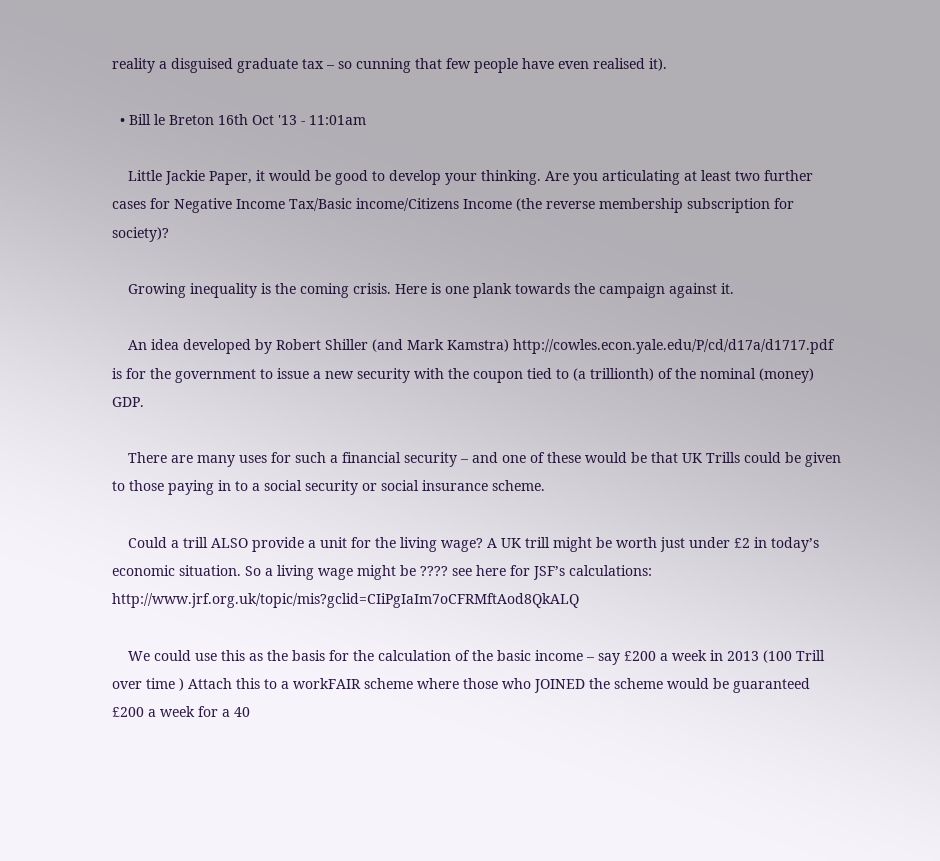reality a disguised graduate tax – so cunning that few people have even realised it).

  • Bill le Breton 16th Oct '13 - 11:01am

    Little Jackie Paper, it would be good to develop your thinking. Are you articulating at least two further cases for Negative Income Tax/Basic income/Citizens Income (the reverse membership subscription for society)?

    Growing inequality is the coming crisis. Here is one plank towards the campaign against it.

    An idea developed by Robert Shiller (and Mark Kamstra) http://cowles.econ.yale.edu/P/cd/d17a/d1717.pdf is for the government to issue a new security with the coupon tied to (a trillionth) of the nominal (money) GDP.

    There are many uses for such a financial security – and one of these would be that UK Trills could be given to those paying in to a social security or social insurance scheme.

    Could a trill ALSO provide a unit for the living wage? A UK trill might be worth just under £2 in today’s economic situation. So a living wage might be ???? see here for JSF’s calculations: http://www.jrf.org.uk/topic/mis?gclid=CIiPgIaIm7oCFRMftAod8QkALQ

    We could use this as the basis for the calculation of the basic income – say £200 a week in 2013 (100 Trill over time ) Attach this to a workFAIR scheme where those who JOINED the scheme would be guaranteed £200 a week for a 40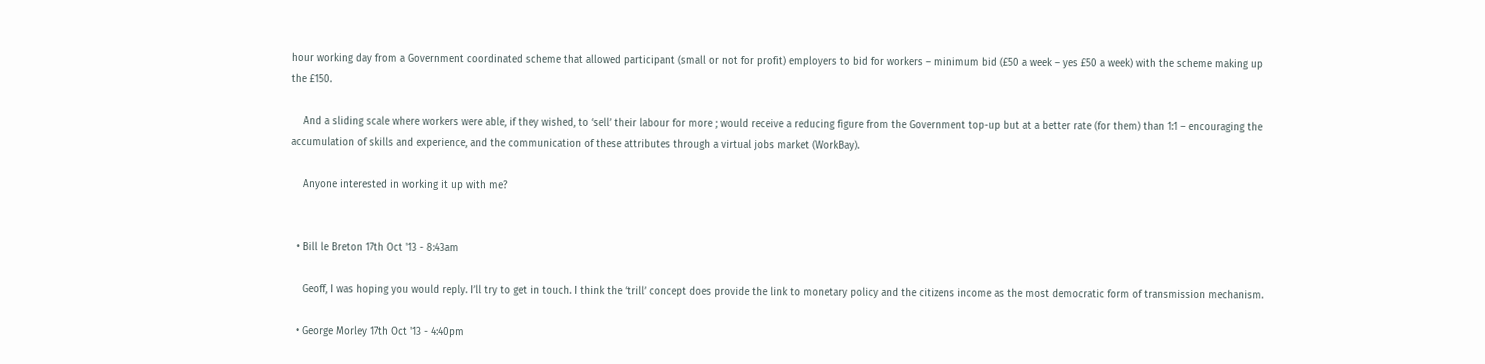hour working day from a Government coordinated scheme that allowed participant (small or not for profit) employers to bid for workers – minimum bid (£50 a week – yes £50 a week) with the scheme making up the £150.

    And a sliding scale where workers were able, if they wished, to ‘sell’ their labour for more ; would receive a reducing figure from the Government top-up but at a better rate (for them) than 1:1 – encouraging the accumulation of skills and experience, and the communication of these attributes through a virtual jobs market (WorkBay).

    Anyone interested in working it up with me?


  • Bill le Breton 17th Oct '13 - 8:43am

    Geoff, I was hoping you would reply. I’ll try to get in touch. I think the ‘trill’ concept does provide the link to monetary policy and the citizens income as the most democratic form of transmission mechanism.

  • George Morley 17th Oct '13 - 4:40pm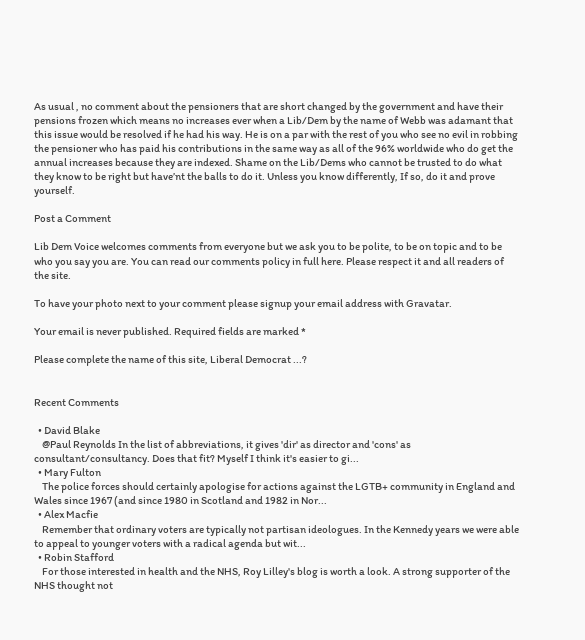As usual , no comment about the pensioners that are short changed by the government and have their pensions frozen which means no increases ever when a Lib/Dem by the name of Webb was adamant that this issue would be resolved if he had his way. He is on a par with the rest of you who see no evil in robbing the pensioner who has paid his contributions in the same way as all of the 96% worldwide who do get the annual increases because they are indexed. Shame on the Lib/Dems who cannot be trusted to do what they know to be right but have’nt the balls to do it. Unless you know differently, If so, do it and prove yourself.

Post a Comment

Lib Dem Voice welcomes comments from everyone but we ask you to be polite, to be on topic and to be who you say you are. You can read our comments policy in full here. Please respect it and all readers of the site.

To have your photo next to your comment please signup your email address with Gravatar.

Your email is never published. Required fields are marked *

Please complete the name of this site, Liberal Democrat ...?


Recent Comments

  • David Blake
    @Paul Reynolds In the list of abbreviations, it gives 'dir' as director and 'cons' as consultant/consultancy. Does that fit? Myself I think it's easier to gi...
  • Mary Fulton
    The police forces should certainly apologise for actions against the LGTB+ community in England and Wales since 1967 (and since 1980 in Scotland and 1982 in Nor...
  • Alex Macfie
    Remember that ordinary voters are typically not partisan ideologues. In the Kennedy years we were able to appeal to younger voters with a radical agenda but wit...
  • Robin Stafford
    For those interested in health and the NHS, Roy Lilley's blog is worth a look. A strong supporter of the NHS thought not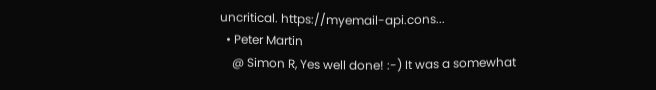uncritical. https://myemail-api.cons...
  • Peter Martin
    @ Simon R, Yes well done! :-) It was a somewhat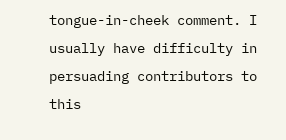tongue-in-cheek comment. I usually have difficulty in persuading contributors to this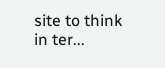site to think in ter...